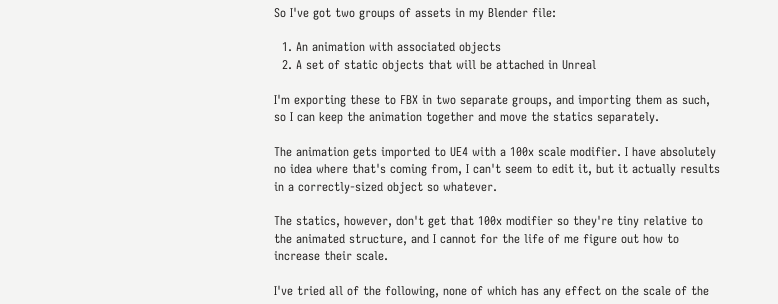So I've got two groups of assets in my Blender file:

  1. An animation with associated objects
  2. A set of static objects that will be attached in Unreal

I'm exporting these to FBX in two separate groups, and importing them as such, so I can keep the animation together and move the statics separately.

The animation gets imported to UE4 with a 100x scale modifier. I have absolutely no idea where that's coming from, I can't seem to edit it, but it actually results in a correctly-sized object so whatever.

The statics, however, don't get that 100x modifier so they're tiny relative to the animated structure, and I cannot for the life of me figure out how to increase their scale.

I've tried all of the following, none of which has any effect on the scale of the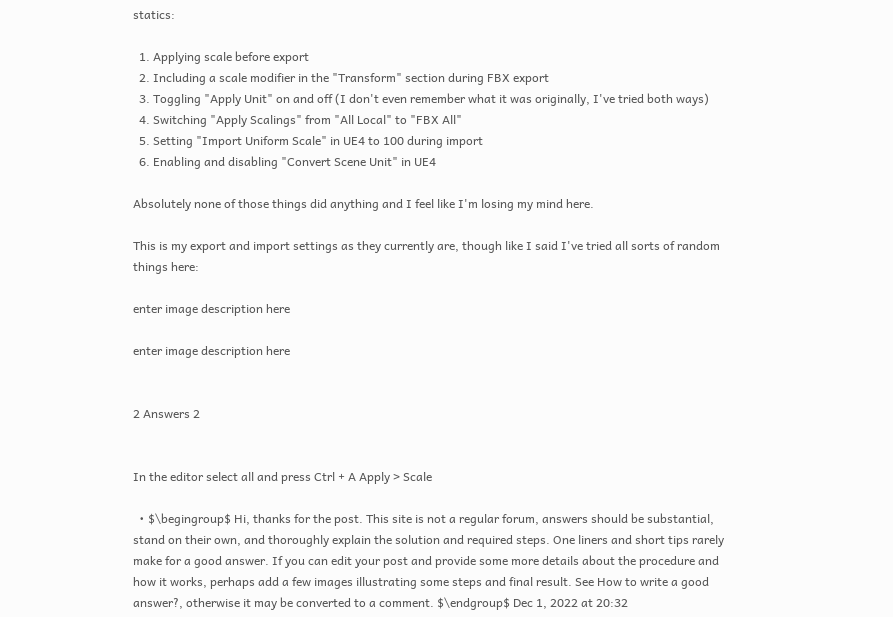statics:

  1. Applying scale before export
  2. Including a scale modifier in the "Transform" section during FBX export
  3. Toggling "Apply Unit" on and off (I don't even remember what it was originally, I've tried both ways)
  4. Switching "Apply Scalings" from "All Local" to "FBX All"
  5. Setting "Import Uniform Scale" in UE4 to 100 during import
  6. Enabling and disabling "Convert Scene Unit" in UE4

Absolutely none of those things did anything and I feel like I'm losing my mind here.

This is my export and import settings as they currently are, though like I said I've tried all sorts of random things here:

enter image description here

enter image description here


2 Answers 2


In the editor select all and press Ctrl + A Apply > Scale

  • $\begingroup$ Hi, thanks for the post. This site is not a regular forum, answers should be substantial, stand on their own, and thoroughly explain the solution and required steps. One liners and short tips rarely make for a good answer. If you can edit your post and provide some more details about the procedure and how it works, perhaps add a few images illustrating some steps and final result. See How to write a good answer?, otherwise it may be converted to a comment. $\endgroup$ Dec 1, 2022 at 20:32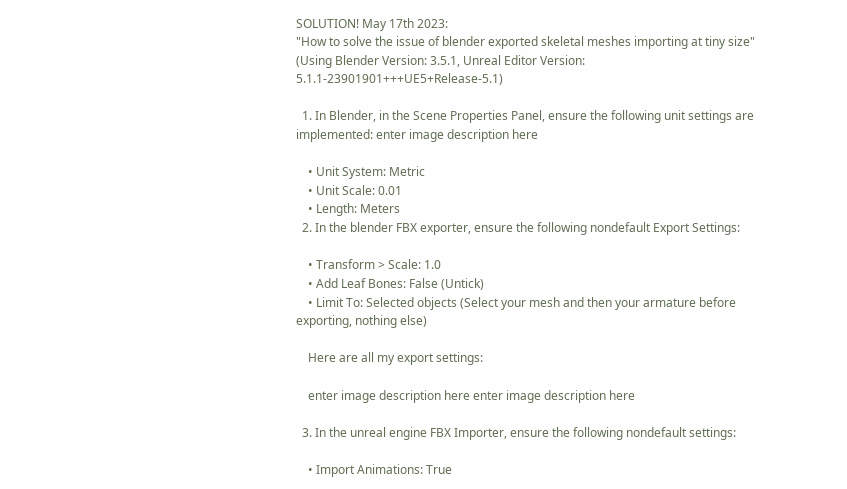SOLUTION! May 17th 2023:
"How to solve the issue of blender exported skeletal meshes importing at tiny size"
(Using Blender Version: 3.5.1, Unreal Editor Version: 5.1.1-23901901+++UE5+Release-5.1)

  1. In Blender, in the Scene Properties Panel, ensure the following unit settings are implemented: enter image description here

    • Unit System: Metric
    • Unit Scale: 0.01
    • Length: Meters
  2. In the blender FBX exporter, ensure the following nondefault Export Settings:

    • Transform > Scale: 1.0
    • Add Leaf Bones: False (Untick)
    • Limit To: Selected objects (Select your mesh and then your armature before exporting, nothing else)

    Here are all my export settings:

    enter image description here enter image description here

  3. In the unreal engine FBX Importer, ensure the following nondefault settings:

    • Import Animations: True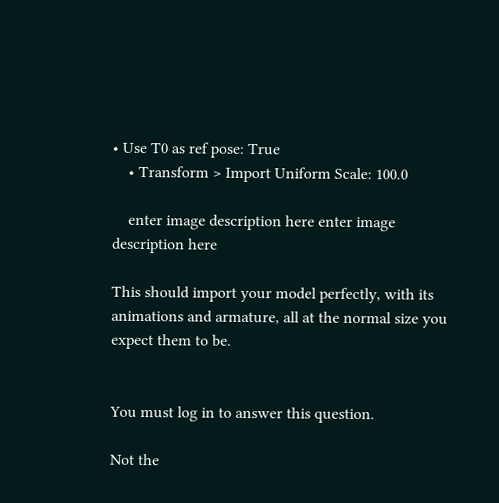• Use T0 as ref pose: True
    • Transform > Import Uniform Scale: 100.0

    enter image description here enter image description here

This should import your model perfectly, with its animations and armature, all at the normal size you expect them to be.


You must log in to answer this question.

Not the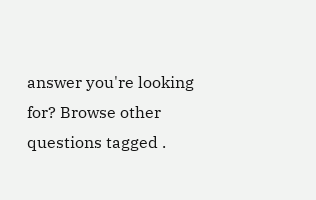answer you're looking for? Browse other questions tagged .